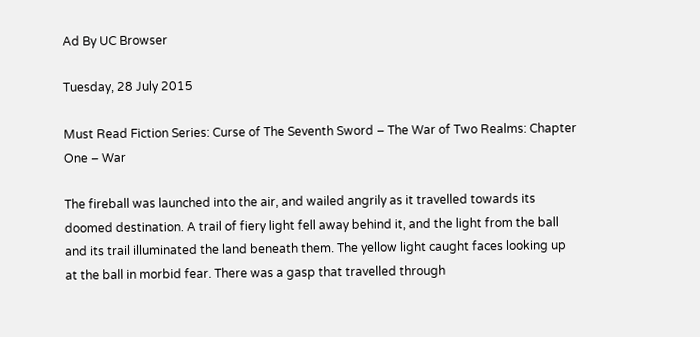Ad By UC Browser

Tuesday, 28 July 2015

Must Read Fiction Series: Curse of The Seventh Sword – The War of Two Realms: Chapter One – War

The fireball was launched into the air, and wailed angrily as it travelled towards its doomed destination. A trail of fiery light fell away behind it, and the light from the ball and its trail illuminated the land beneath them. The yellow light caught faces looking up at the ball in morbid fear. There was a gasp that travelled through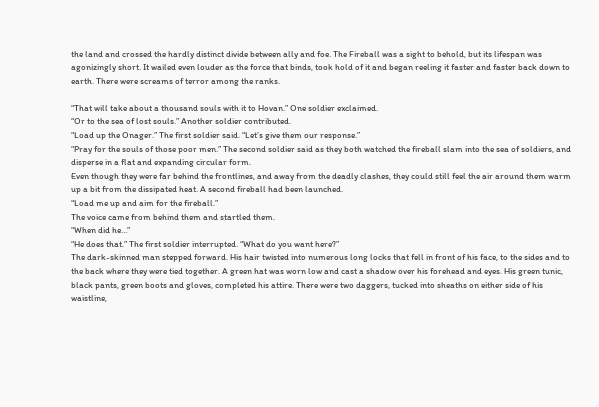the land and crossed the hardly distinct divide between ally and foe. The Fireball was a sight to behold, but its lifespan was agonizingly short. It wailed even louder as the force that binds, took hold of it and began reeling it faster and faster back down to earth. There were screams of terror among the ranks.

“That will take about a thousand souls with it to Hovan.” One soldier exclaimed.
“Or to the sea of lost souls.” Another soldier contributed.
“Load up the Onager.” The first soldier said. “Let’s give them our response.”
“Pray for the souls of those poor men.” The second soldier said as they both watched the fireball slam into the sea of soldiers, and disperse in a flat and expanding circular form.
Even though they were far behind the frontlines, and away from the deadly clashes, they could still feel the air around them warm up a bit from the dissipated heat. A second fireball had been launched.
“Load me up and aim for the fireball.”
The voice came from behind them and startled them.
“When did he…”
“He does that.” The first soldier interrupted. “What do you want here?”
The dark-skinned man stepped forward. His hair twisted into numerous long locks that fell in front of his face, to the sides and to the back where they were tied together. A green hat was worn low and cast a shadow over his forehead and eyes. His green tunic, black pants, green boots and gloves, completed his attire. There were two daggers, tucked into sheaths on either side of his waistline,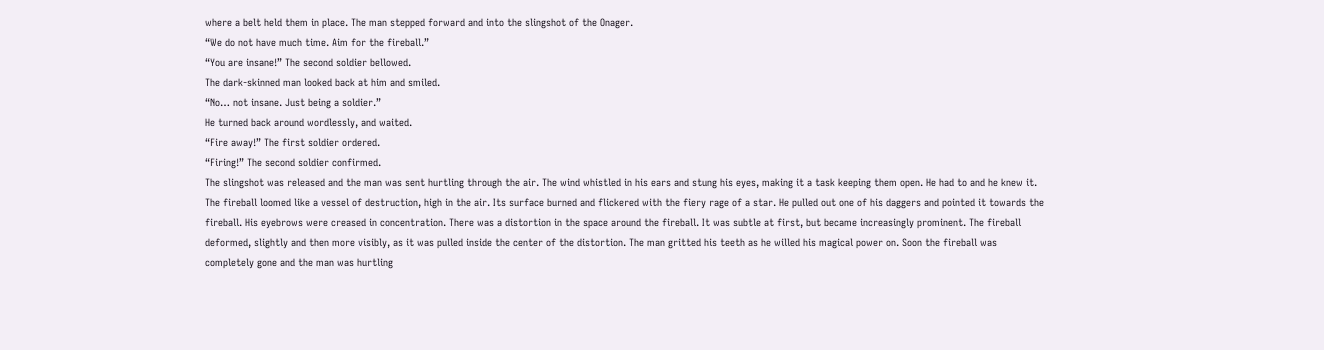where a belt held them in place. The man stepped forward and into the slingshot of the Onager.
“We do not have much time. Aim for the fireball.”
“You are insane!” The second soldier bellowed.
The dark-skinned man looked back at him and smiled.
“No… not insane. Just being a soldier.”
He turned back around wordlessly, and waited.
“Fire away!” The first soldier ordered.
“Firing!” The second soldier confirmed.
The slingshot was released and the man was sent hurtling through the air. The wind whistled in his ears and stung his eyes, making it a task keeping them open. He had to and he knew it. The fireball loomed like a vessel of destruction, high in the air. Its surface burned and flickered with the fiery rage of a star. He pulled out one of his daggers and pointed it towards the fireball. His eyebrows were creased in concentration. There was a distortion in the space around the fireball. It was subtle at first, but became increasingly prominent. The fireball deformed, slightly and then more visibly, as it was pulled inside the center of the distortion. The man gritted his teeth as he willed his magical power on. Soon the fireball was completely gone and the man was hurtling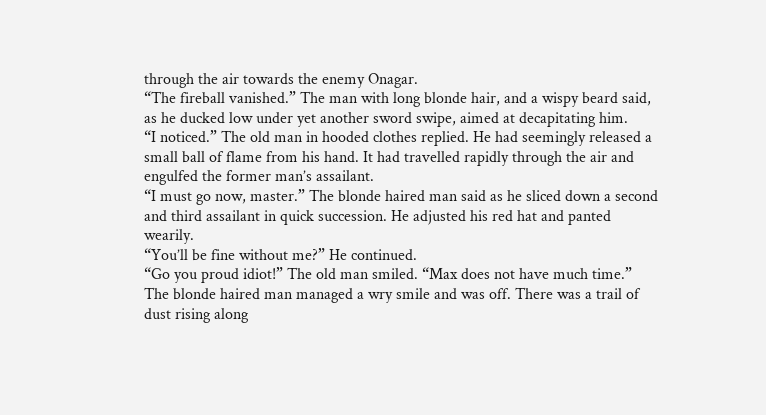through the air towards the enemy Onagar.
“The fireball vanished.” The man with long blonde hair, and a wispy beard said, as he ducked low under yet another sword swipe, aimed at decapitating him.
“I noticed.” The old man in hooded clothes replied. He had seemingly released a small ball of flame from his hand. It had travelled rapidly through the air and engulfed the former man’s assailant.
“I must go now, master.” The blonde haired man said as he sliced down a second and third assailant in quick succession. He adjusted his red hat and panted wearily.
“You’ll be fine without me?” He continued.
“Go you proud idiot!” The old man smiled. “Max does not have much time.”
The blonde haired man managed a wry smile and was off. There was a trail of dust rising along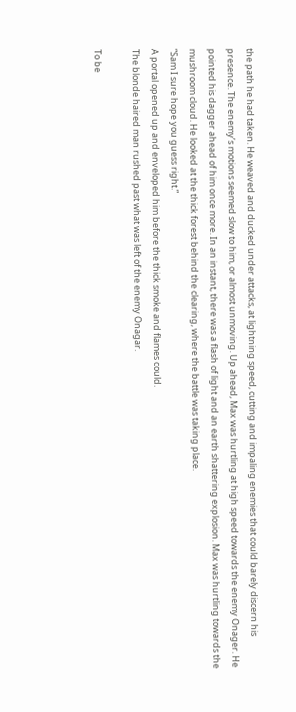the path he had taken. He weaved and ducked under attacks, at lightning speed, cutting and impaling enemies that could barely discern his presence. The enemy’s motions seemed slow to him, or almost unmoving. Up ahead, Max was hurtling at high speed towards the enemy Onager. He pointed his dagger ahead of him once more. In an instant, there was a flash of light and an earth shattering explosion. Max was hurtling towards the mushroom cloud. He looked at the thick forest behind the clearing, where the battle was taking place.
“Sam I sure hope you guess right.”
A portal opened up and enveloped him before the thick smoke and flames could.
The blonde haired man rushed past what was left of the enemy Onagar.

To be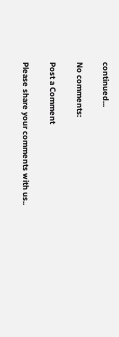continued...

No comments:

Post a Comment

Please share your comments with us..